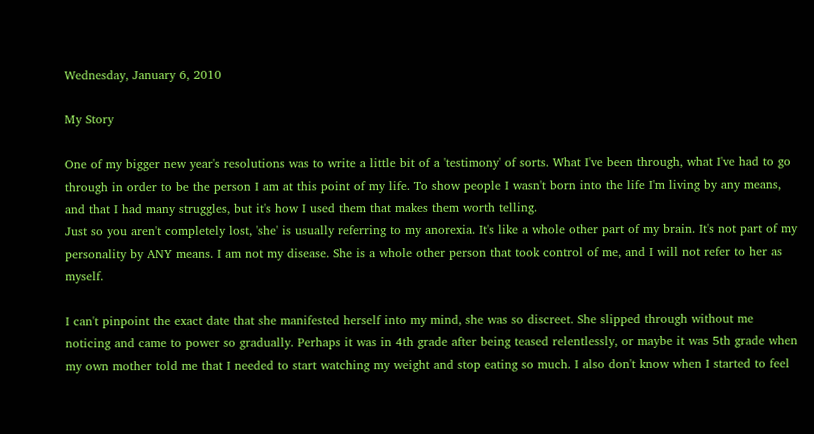Wednesday, January 6, 2010

My Story

One of my bigger new year's resolutions was to write a little bit of a 'testimony' of sorts. What I've been through, what I've had to go through in order to be the person I am at this point of my life. To show people I wasn't born into the life I'm living by any means, and that I had many struggles, but it's how I used them that makes them worth telling.
Just so you aren't completely lost, 'she' is usually referring to my anorexia. It's like a whole other part of my brain. It's not part of my personality by ANY means. I am not my disease. She is a whole other person that took control of me, and I will not refer to her as myself.

I can't pinpoint the exact date that she manifested herself into my mind, she was so discreet. She slipped through without me noticing and came to power so gradually. Perhaps it was in 4th grade after being teased relentlessly, or maybe it was 5th grade when my own mother told me that I needed to start watching my weight and stop eating so much. I also don't know when I started to feel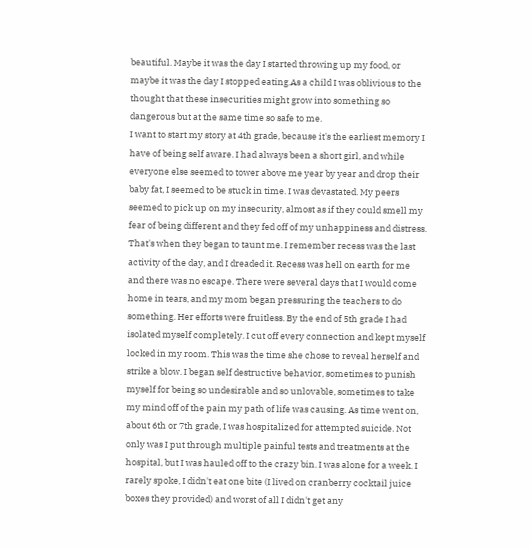beautiful. Maybe it was the day I started throwing up my food, or maybe it was the day I stopped eating.As a child I was oblivious to the thought that these insecurities might grow into something so dangerous but at the same time so safe to me.
I want to start my story at 4th grade, because it's the earliest memory I have of being self aware. I had always been a short girl, and while everyone else seemed to tower above me year by year and drop their baby fat, I seemed to be stuck in time. I was devastated. My peers seemed to pick up on my insecurity, almost as if they could smell my fear of being different and they fed off of my unhappiness and distress. That's when they began to taunt me. I remember recess was the last activity of the day, and I dreaded it. Recess was hell on earth for me and there was no escape. There were several days that I would come home in tears, and my mom began pressuring the teachers to do something. Her efforts were fruitless. By the end of 5th grade I had isolated myself completely. I cut off every connection and kept myself locked in my room. This was the time she chose to reveal herself and strike a blow. I began self destructive behavior, sometimes to punish myself for being so undesirable and so unlovable, sometimes to take my mind off of the pain my path of life was causing. As time went on, about 6th or 7th grade, I was hospitalized for attempted suicide. Not only was I put through multiple painful tests and treatments at the hospital, but I was hauled off to the crazy bin. I was alone for a week. I rarely spoke, I didn't eat one bite (I lived on cranberry cocktail juice boxes they provided) and worst of all I didn't get any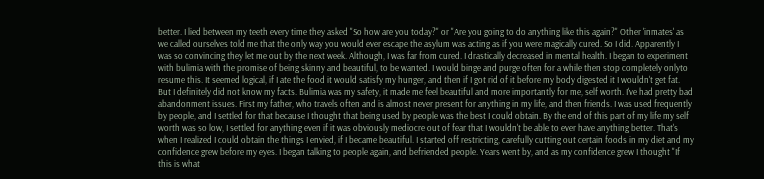better. I lied between my teeth every time they asked "So how are you today?" or "Are you going to do anything like this again?" Other 'inmates' as we called ourselves told me that the only way you would ever escape the asylum was acting as if you were magically cured. So I did. Apparently I was so convincing they let me out by the next week. Although, I was far from cured. I drastically decreased in mental health. I began to experiment with bulimia with the promise of being skinny and beautiful, to be wanted. I would binge and purge often for a while then stop completely onlyto resume this. It seemed logical, if I ate the food it would satisfy my hunger, and then if I got rid of it before my body digested it I wouldn't get fat. But I definitely did not know my facts. Bulimia was my safety, it made me feel beautiful and more importantly for me, self worth. I've had pretty bad abandonment issues. First my father, who travels often and is almost never present for anything in my life, and then friends. I was used frequently by people, and I settled for that because I thought that being used by people was the best I could obtain. By the end of this part of my life my self worth was so low, I settled for anything even if it was obviously mediocre out of fear that I wouldn't be able to ever have anything better. That's when I realized I could obtain the things I envied, if I became beautiful. I started off restricting, carefully cutting out certain foods in my diet and my confidence grew before my eyes. I began talking to people again, and befriended people. Years went by, and as my confidence grew I thought "If this is what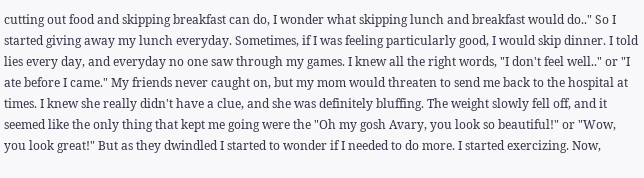cutting out food and skipping breakfast can do, I wonder what skipping lunch and breakfast would do.." So I started giving away my lunch everyday. Sometimes, if I was feeling particularly good, I would skip dinner. I told lies every day, and everyday no one saw through my games. I knew all the right words, "I don't feel well.." or "I ate before I came." My friends never caught on, but my mom would threaten to send me back to the hospital at times. I knew she really didn't have a clue, and she was definitely bluffing. The weight slowly fell off, and it seemed like the only thing that kept me going were the "Oh my gosh Avary, you look so beautiful!" or "Wow, you look great!" But as they dwindled I started to wonder if I needed to do more. I started exercizing. Now,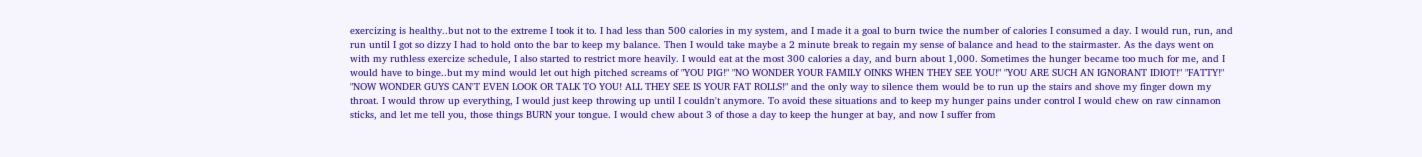exercizing is healthy..but not to the extreme I took it to. I had less than 500 calories in my system, and I made it a goal to burn twice the number of calories I consumed a day. I would run, run, and run until I got so dizzy I had to hold onto the bar to keep my balance. Then I would take maybe a 2 minute break to regain my sense of balance and head to the stairmaster. As the days went on with my ruthless exercize schedule, I also started to restrict more heavily. I would eat at the most 300 calories a day, and burn about 1,000. Sometimes the hunger became too much for me, and I would have to binge..but my mind would let out high pitched screams of "YOU PIG!" "NO WONDER YOUR FAMILY OINKS WHEN THEY SEE YOU!" "YOU ARE SUCH AN IGNORANT IDIOT!" "FATTY!" "NOW WONDER GUYS CAN'T EVEN LOOK OR TALK TO YOU! ALL THEY SEE IS YOUR FAT ROLLS!" and the only way to silence them would be to run up the stairs and shove my finger down my throat. I would throw up everything, I would just keep throwing up until I couldn't anymore. To avoid these situations and to keep my hunger pains under control I would chew on raw cinnamon sticks, and let me tell you, those things BURN your tongue. I would chew about 3 of those a day to keep the hunger at bay, and now I suffer from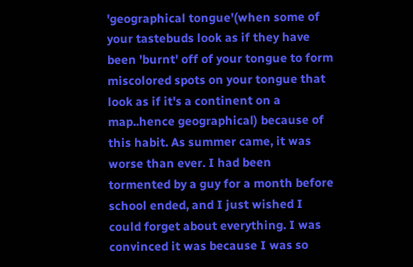'geographical tongue'(when some of your tastebuds look as if they have been 'burnt' off of your tongue to form miscolored spots on your tongue that look as if it's a continent on a map..hence geographical) because of this habit. As summer came, it was worse than ever. I had been tormented by a guy for a month before school ended, and I just wished I could forget about everything. I was convinced it was because I was so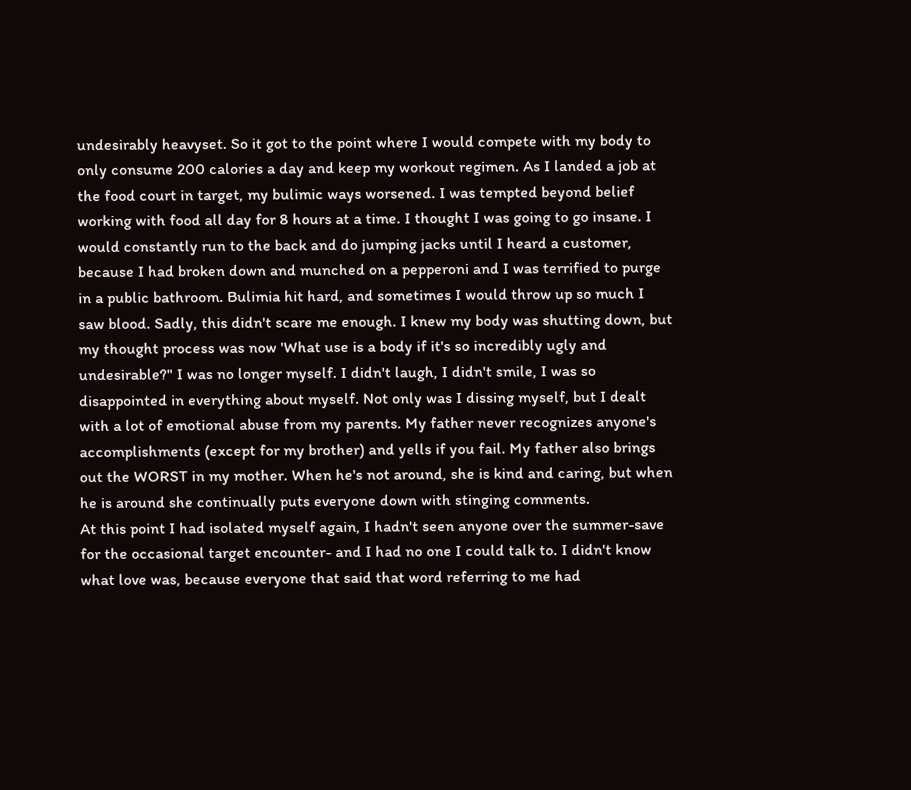undesirably heavyset. So it got to the point where I would compete with my body to only consume 200 calories a day and keep my workout regimen. As I landed a job at the food court in target, my bulimic ways worsened. I was tempted beyond belief working with food all day for 8 hours at a time. I thought I was going to go insane. I would constantly run to the back and do jumping jacks until I heard a customer, because I had broken down and munched on a pepperoni and I was terrified to purge in a public bathroom. Bulimia hit hard, and sometimes I would throw up so much I saw blood. Sadly, this didn't scare me enough. I knew my body was shutting down, but my thought process was now 'What use is a body if it's so incredibly ugly and undesirable?" I was no longer myself. I didn't laugh, I didn't smile, I was so disappointed in everything about myself. Not only was I dissing myself, but I dealt with a lot of emotional abuse from my parents. My father never recognizes anyone's accomplishments (except for my brother) and yells if you fail. My father also brings out the WORST in my mother. When he's not around, she is kind and caring, but when he is around she continually puts everyone down with stinging comments.
At this point I had isolated myself again, I hadn't seen anyone over the summer-save for the occasional target encounter- and I had no one I could talk to. I didn't know what love was, because everyone that said that word referring to me had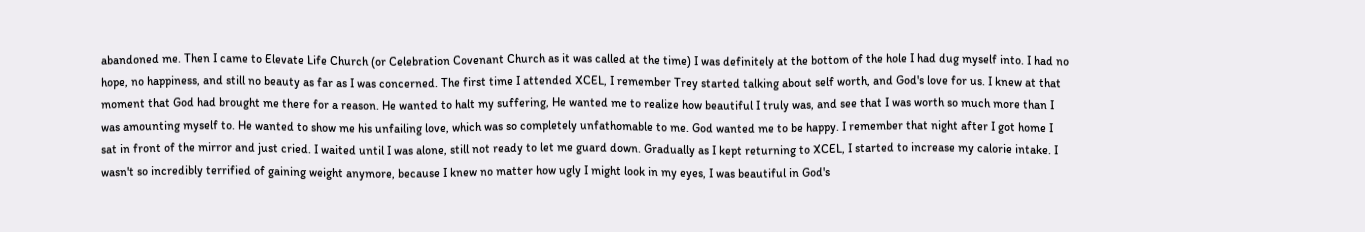abandoned me. Then I came to Elevate Life Church (or Celebration Covenant Church as it was called at the time) I was definitely at the bottom of the hole I had dug myself into. I had no hope, no happiness, and still no beauty as far as I was concerned. The first time I attended XCEL, I remember Trey started talking about self worth, and God's love for us. I knew at that moment that God had brought me there for a reason. He wanted to halt my suffering, He wanted me to realize how beautiful I truly was, and see that I was worth so much more than I was amounting myself to. He wanted to show me his unfailing love, which was so completely unfathomable to me. God wanted me to be happy. I remember that night after I got home I sat in front of the mirror and just cried. I waited until I was alone, still not ready to let me guard down. Gradually as I kept returning to XCEL, I started to increase my calorie intake. I wasn't so incredibly terrified of gaining weight anymore, because I knew no matter how ugly I might look in my eyes, I was beautiful in God's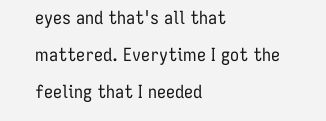eyes and that's all that mattered. Everytime I got the feeling that I needed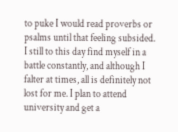to puke I would read proverbs or psalms until that feeling subsided.
I still to this day find myself in a battle constantly, and although I falter at times, all is definitely not lost for me. I plan to attend university and get a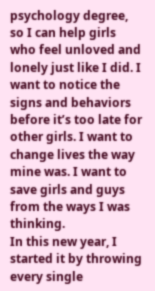psychology degree, so I can help girls who feel unloved and lonely just like I did. I want to notice the signs and behaviors before it’s too late for other girls. I want to change lives the way mine was. I want to save girls and guys from the ways I was thinking.
In this new year, I started it by throwing every single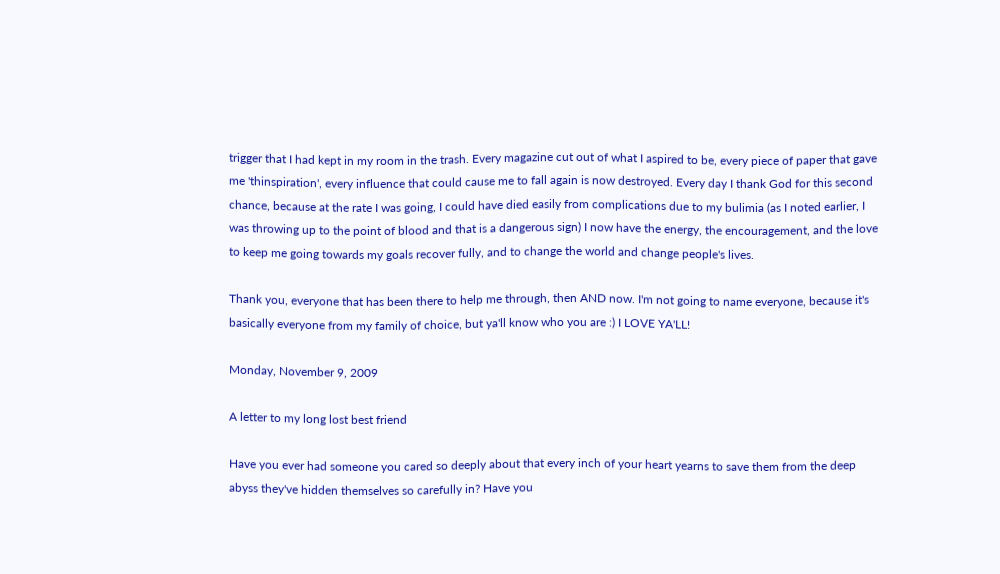trigger that I had kept in my room in the trash. Every magazine cut out of what I aspired to be, every piece of paper that gave me 'thinspiration', every influence that could cause me to fall again is now destroyed. Every day I thank God for this second chance, because at the rate I was going, I could have died easily from complications due to my bulimia (as I noted earlier, I was throwing up to the point of blood and that is a dangerous sign) I now have the energy, the encouragement, and the love to keep me going towards my goals recover fully, and to change the world and change people's lives.

Thank you, everyone that has been there to help me through, then AND now. I'm not going to name everyone, because it's basically everyone from my family of choice, but ya'll know who you are :) I LOVE YA'LL!

Monday, November 9, 2009

A letter to my long lost best friend

Have you ever had someone you cared so deeply about that every inch of your heart yearns to save them from the deep abyss they've hidden themselves so carefully in? Have you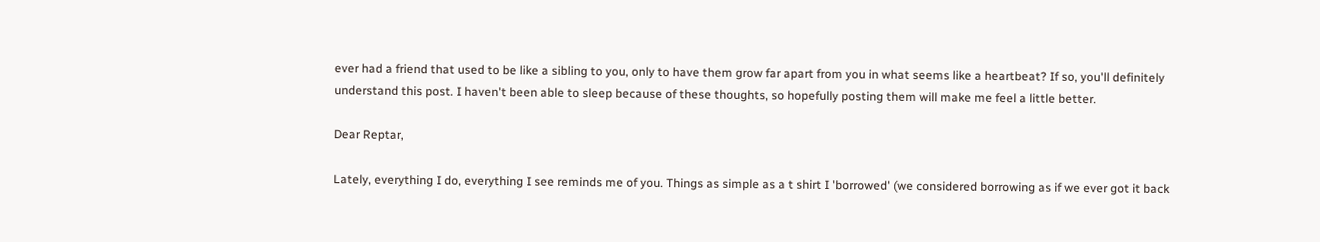ever had a friend that used to be like a sibling to you, only to have them grow far apart from you in what seems like a heartbeat? If so, you'll definitely understand this post. I haven't been able to sleep because of these thoughts, so hopefully posting them will make me feel a little better.

Dear Reptar,

Lately, everything I do, everything I see reminds me of you. Things as simple as a t shirt I 'borrowed' (we considered borrowing as if we ever got it back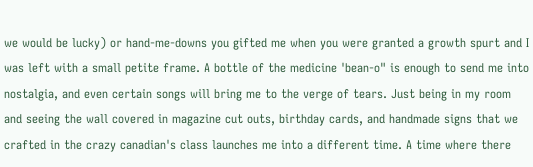we would be lucky) or hand-me-downs you gifted me when you were granted a growth spurt and I was left with a small petite frame. A bottle of the medicine 'bean-o" is enough to send me into nostalgia, and even certain songs will bring me to the verge of tears. Just being in my room and seeing the wall covered in magazine cut outs, birthday cards, and handmade signs that we crafted in the crazy canadian's class launches me into a different time. A time where there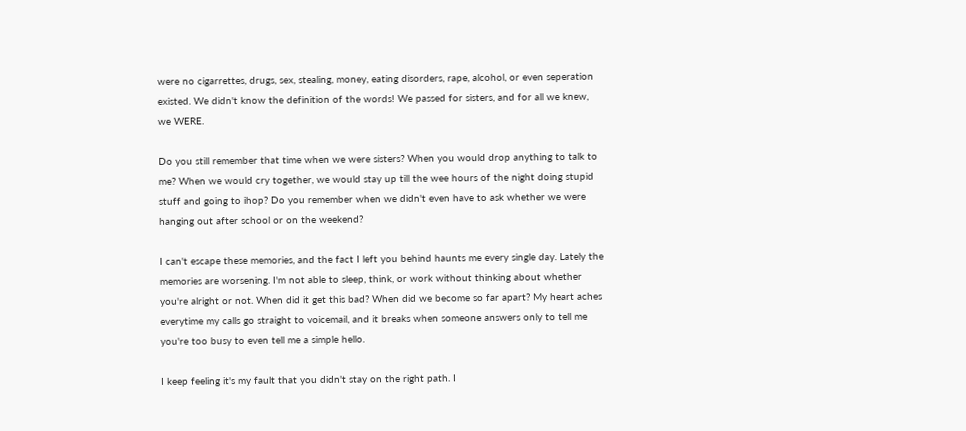were no cigarrettes, drugs, sex, stealing, money, eating disorders, rape, alcohol, or even seperation existed. We didn't know the definition of the words! We passed for sisters, and for all we knew, we WERE.

Do you still remember that time when we were sisters? When you would drop anything to talk to me? When we would cry together, we would stay up till the wee hours of the night doing stupid stuff and going to ihop? Do you remember when we didn't even have to ask whether we were hanging out after school or on the weekend?

I can't escape these memories, and the fact I left you behind haunts me every single day. Lately the memories are worsening. I'm not able to sleep, think, or work without thinking about whether you're alright or not. When did it get this bad? When did we become so far apart? My heart aches everytime my calls go straight to voicemail, and it breaks when someone answers only to tell me you're too busy to even tell me a simple hello.

I keep feeling it's my fault that you didn't stay on the right path. I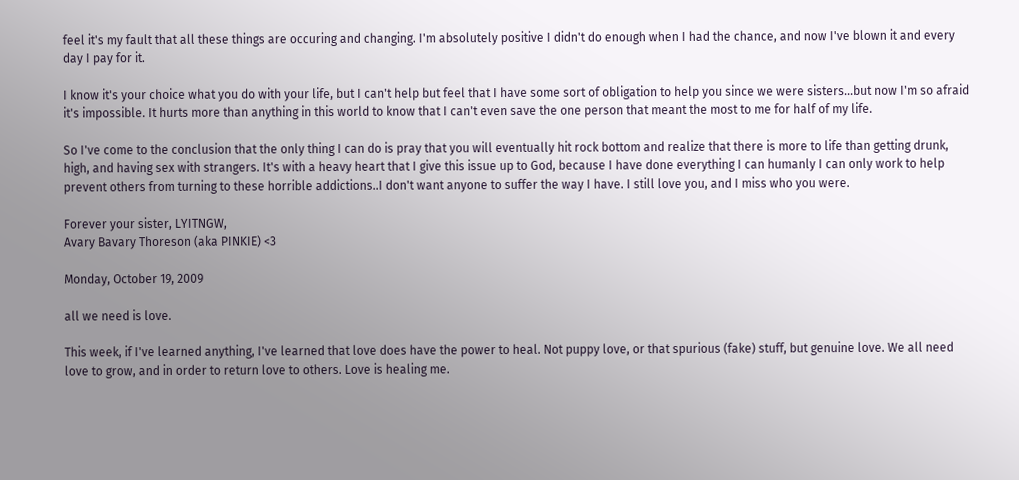feel it's my fault that all these things are occuring and changing. I'm absolutely positive I didn't do enough when I had the chance, and now I've blown it and every day I pay for it.

I know it's your choice what you do with your life, but I can't help but feel that I have some sort of obligation to help you since we were sisters...but now I'm so afraid it's impossible. It hurts more than anything in this world to know that I can't even save the one person that meant the most to me for half of my life.

So I've come to the conclusion that the only thing I can do is pray that you will eventually hit rock bottom and realize that there is more to life than getting drunk, high, and having sex with strangers. It's with a heavy heart that I give this issue up to God, because I have done everything I can humanly I can only work to help prevent others from turning to these horrible addictions..I don't want anyone to suffer the way I have. I still love you, and I miss who you were.

Forever your sister, LYITNGW,
Avary Bavary Thoreson (aka PINKIE) <3

Monday, October 19, 2009

all we need is love.

This week, if I've learned anything, I've learned that love does have the power to heal. Not puppy love, or that spurious (fake) stuff, but genuine love. We all need love to grow, and in order to return love to others. Love is healing me.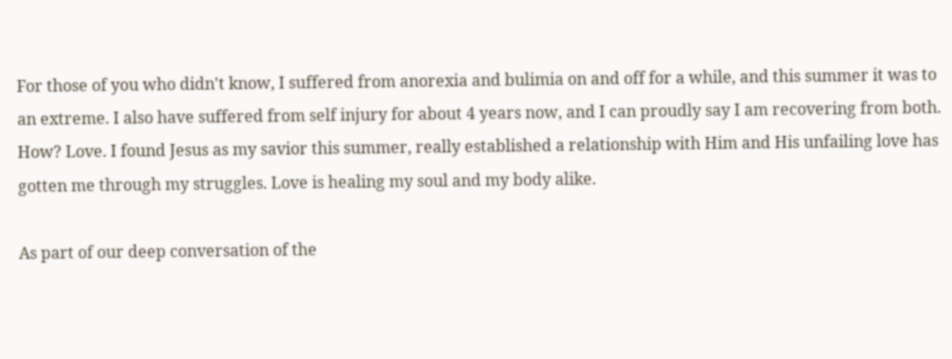For those of you who didn't know, I suffered from anorexia and bulimia on and off for a while, and this summer it was to an extreme. I also have suffered from self injury for about 4 years now, and I can proudly say I am recovering from both. How? Love. I found Jesus as my savior this summer, really established a relationship with Him and His unfailing love has gotten me through my struggles. Love is healing my soul and my body alike.

As part of our deep conversation of the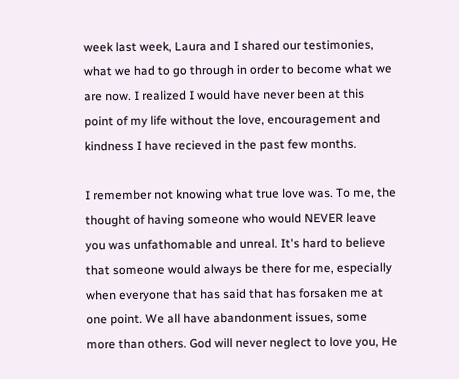week last week, Laura and I shared our testimonies, what we had to go through in order to become what we are now. I realized I would have never been at this point of my life without the love, encouragement and kindness I have recieved in the past few months.

I remember not knowing what true love was. To me, the thought of having someone who would NEVER leave you was unfathomable and unreal. It's hard to believe that someone would always be there for me, especially when everyone that has said that has forsaken me at one point. We all have abandonment issues, some more than others. God will never neglect to love you, He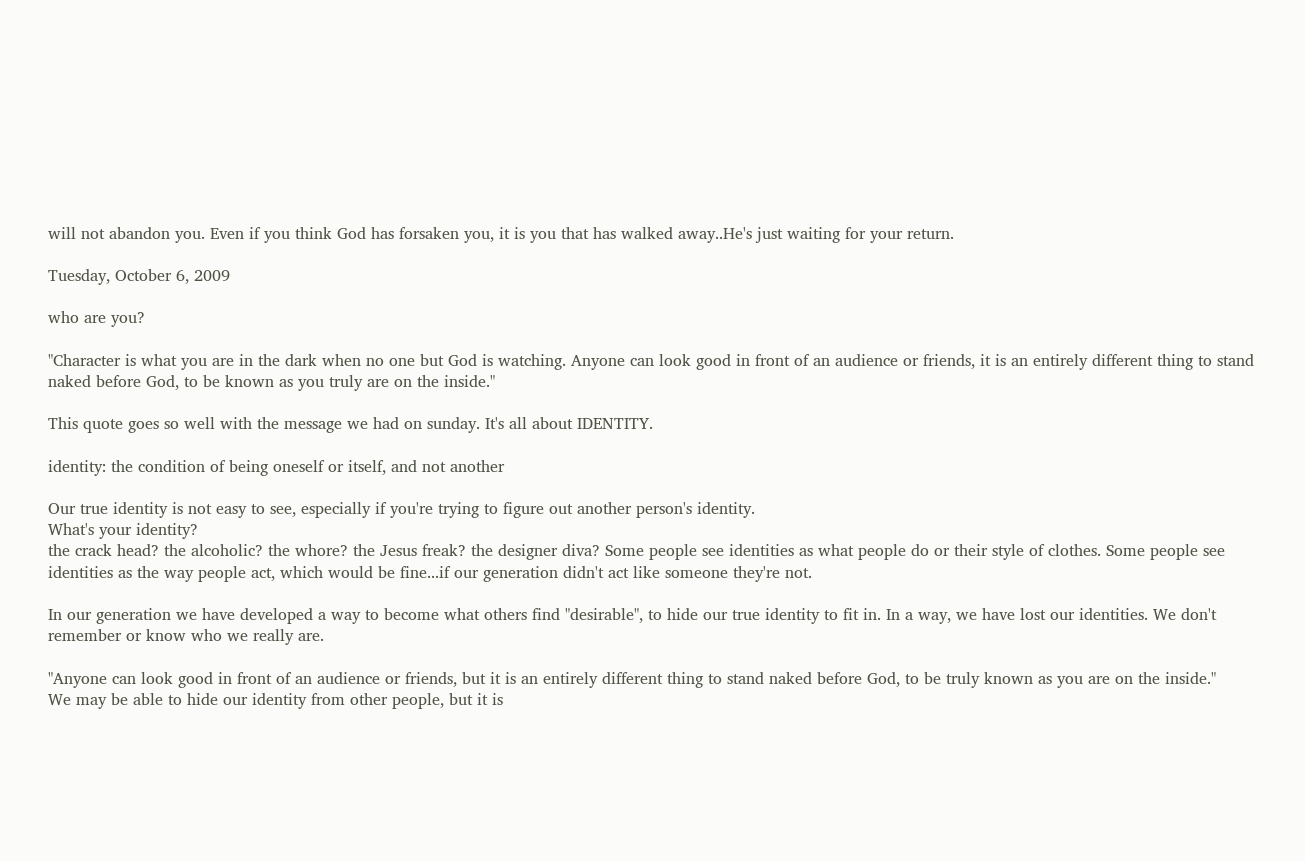will not abandon you. Even if you think God has forsaken you, it is you that has walked away..He's just waiting for your return.

Tuesday, October 6, 2009

who are you?

"Character is what you are in the dark when no one but God is watching. Anyone can look good in front of an audience or friends, it is an entirely different thing to stand naked before God, to be known as you truly are on the inside."

This quote goes so well with the message we had on sunday. It's all about IDENTITY.

identity: the condition of being oneself or itself, and not another

Our true identity is not easy to see, especially if you're trying to figure out another person's identity.
What's your identity?
the crack head? the alcoholic? the whore? the Jesus freak? the designer diva? Some people see identities as what people do or their style of clothes. Some people see identities as the way people act, which would be fine...if our generation didn't act like someone they're not.

In our generation we have developed a way to become what others find "desirable", to hide our true identity to fit in. In a way, we have lost our identities. We don't remember or know who we really are.

"Anyone can look good in front of an audience or friends, but it is an entirely different thing to stand naked before God, to be truly known as you are on the inside."
We may be able to hide our identity from other people, but it is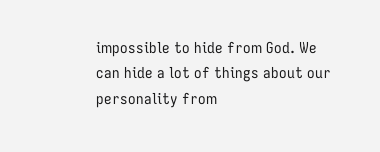impossible to hide from God. We can hide a lot of things about our personality from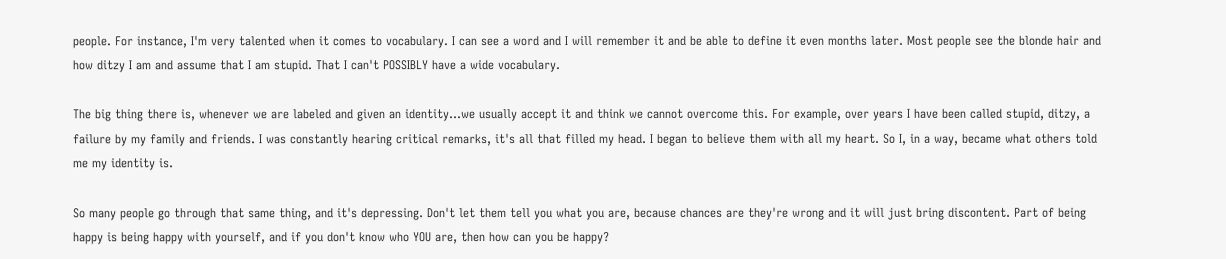people. For instance, I'm very talented when it comes to vocabulary. I can see a word and I will remember it and be able to define it even months later. Most people see the blonde hair and how ditzy I am and assume that I am stupid. That I can't POSSIBLY have a wide vocabulary.

The big thing there is, whenever we are labeled and given an identity...we usually accept it and think we cannot overcome this. For example, over years I have been called stupid, ditzy, a failure by my family and friends. I was constantly hearing critical remarks, it's all that filled my head. I began to believe them with all my heart. So I, in a way, became what others told me my identity is.

So many people go through that same thing, and it's depressing. Don't let them tell you what you are, because chances are they're wrong and it will just bring discontent. Part of being happy is being happy with yourself, and if you don't know who YOU are, then how can you be happy?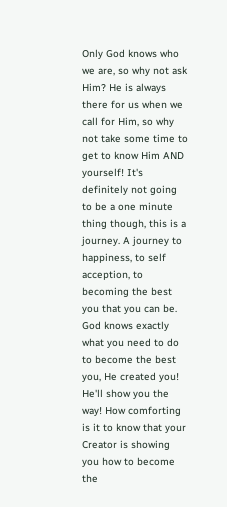Only God knows who we are, so why not ask Him? He is always there for us when we call for Him, so why not take some time to get to know Him AND yourself! It's definitely not going to be a one minute thing though, this is a journey. A journey to happiness, to self acception, to becoming the best you that you can be. God knows exactly what you need to do to become the best you, He created you! He'll show you the way! How comforting is it to know that your Creator is showing you how to become the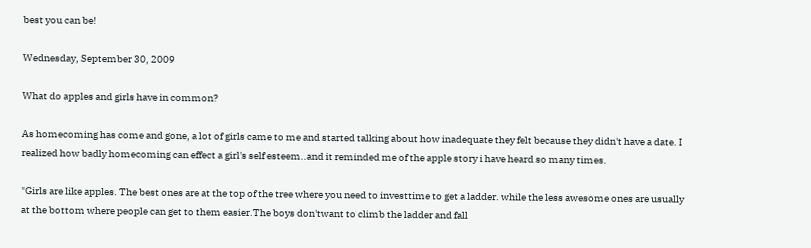best you can be!

Wednesday, September 30, 2009

What do apples and girls have in common?

As homecoming has come and gone, a lot of girls came to me and started talking about how inadequate they felt because they didn't have a date. I realized how badly homecoming can effect a girl's self esteem..and it reminded me of the apple story i have heard so many times.

"Girls are like apples. The best ones are at the top of the tree where you need to investtime to get a ladder. while the less awesome ones are usually at the bottom where people can get to them easier.The boys don'twant to climb the ladder and fall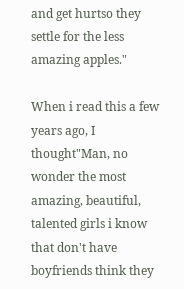and get hurtso they settle for the less amazing apples."

When i read this a few years ago, I thought"Man, no wonder the most amazing, beautiful, talented girls i know that don't have boyfriends think they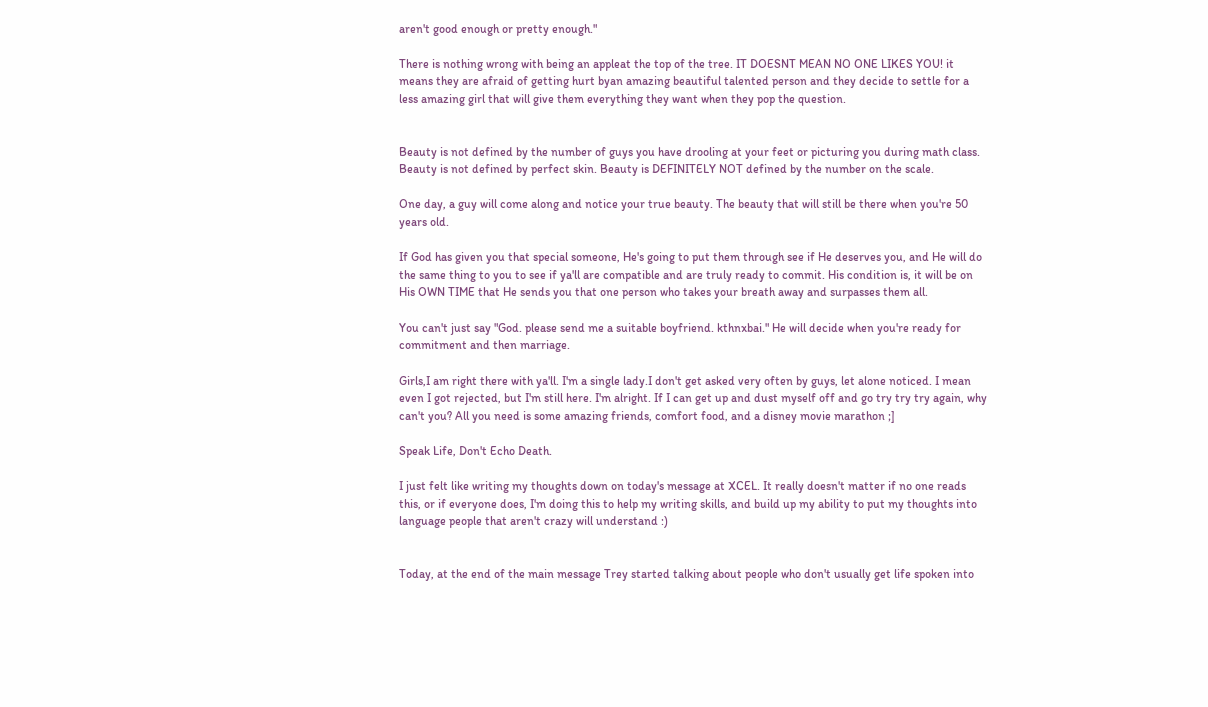aren't good enough or pretty enough."

There is nothing wrong with being an appleat the top of the tree. IT DOESNT MEAN NO ONE LIKES YOU! it means they are afraid of getting hurt byan amazing beautiful talented person and they decide to settle for a less amazing girl that will give them everything they want when they pop the question.


Beauty is not defined by the number of guys you have drooling at your feet or picturing you during math class. Beauty is not defined by perfect skin. Beauty is DEFINITELY NOT defined by the number on the scale.

One day, a guy will come along and notice your true beauty. The beauty that will still be there when you're 50 years old.

If God has given you that special someone, He's going to put them through see if He deserves you, and He will do the same thing to you to see if ya'll are compatible and are truly ready to commit. His condition is, it will be on His OWN TIME that He sends you that one person who takes your breath away and surpasses them all.

You can't just say "God. please send me a suitable boyfriend. kthnxbai." He will decide when you're ready for commitment and then marriage.

Girls,I am right there with ya'll. I'm a single lady.I don't get asked very often by guys, let alone noticed. I mean even I got rejected, but I'm still here. I'm alright. If I can get up and dust myself off and go try try try again, why can't you? All you need is some amazing friends, comfort food, and a disney movie marathon ;]

Speak Life, Don't Echo Death.

I just felt like writing my thoughts down on today's message at XCEL. It really doesn't matter if no one reads this, or if everyone does, I'm doing this to help my writing skills, and build up my ability to put my thoughts into language people that aren't crazy will understand :)


Today, at the end of the main message Trey started talking about people who don't usually get life spoken into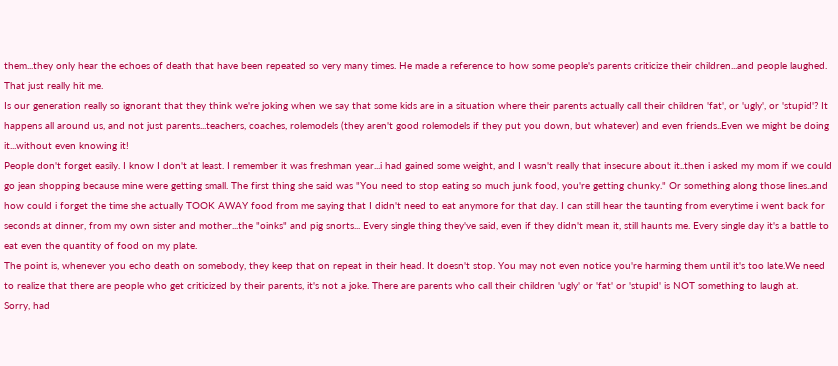them...they only hear the echoes of death that have been repeated so very many times. He made a reference to how some people's parents criticize their children...and people laughed.
That just really hit me.
Is our generation really so ignorant that they think we're joking when we say that some kids are in a situation where their parents actually call their children 'fat', or 'ugly', or 'stupid'? It happens all around us, and not just parents...teachers, coaches, rolemodels (they aren't good rolemodels if they put you down, but whatever) and even friends..Even we might be doing it...without even knowing it!
People don't forget easily. I know I don't at least. I remember it was freshman year...i had gained some weight, and I wasn't really that insecure about it..then i asked my mom if we could go jean shopping because mine were getting small. The first thing she said was "You need to stop eating so much junk food, you're getting chunky." Or something along those lines..and how could i forget the time she actually TOOK AWAY food from me saying that I didn't need to eat anymore for that day. I can still hear the taunting from everytime i went back for seconds at dinner, from my own sister and mother...the "oinks" and pig snorts... Every single thing they've said, even if they didn't mean it, still haunts me. Every single day it's a battle to eat even the quantity of food on my plate.
The point is, whenever you echo death on somebody, they keep that on repeat in their head. It doesn't stop. You may not even notice you're harming them until it's too late.We need to realize that there are people who get criticized by their parents, it's not a joke. There are parents who call their children 'ugly' or 'fat' or 'stupid' is NOT something to laugh at.
Sorry, had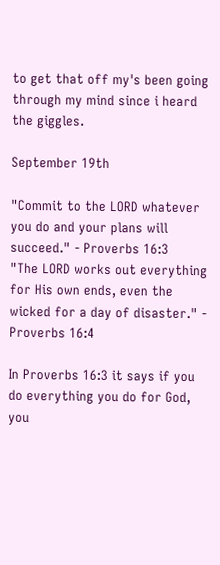to get that off my's been going through my mind since i heard the giggles.

September 19th

"Commit to the LORD whatever you do and your plans will succeed." - Proverbs 16:3
"The LORD works out everything for His own ends, even the wicked for a day of disaster." - Proverbs 16:4

In Proverbs 16:3 it says if you do everything you do for God, you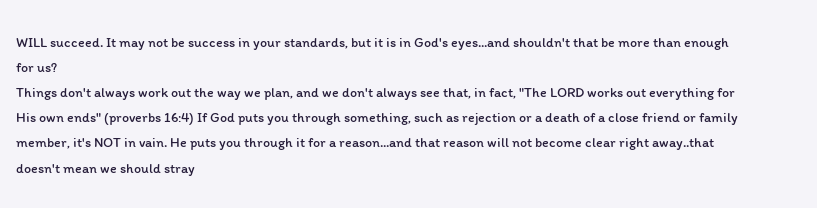WILL succeed. It may not be success in your standards, but it is in God's eyes...and shouldn't that be more than enough for us?
Things don't always work out the way we plan, and we don't always see that, in fact, "The LORD works out everything for His own ends" (proverbs 16:4) If God puts you through something, such as rejection or a death of a close friend or family member, it's NOT in vain. He puts you through it for a reason...and that reason will not become clear right away..that doesn't mean we should stray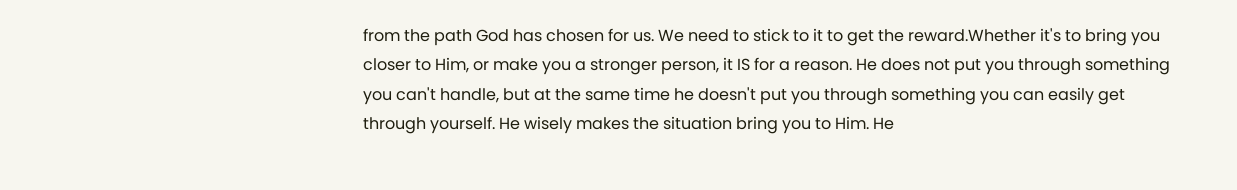from the path God has chosen for us. We need to stick to it to get the reward.Whether it's to bring you closer to Him, or make you a stronger person, it IS for a reason. He does not put you through something you can't handle, but at the same time he doesn't put you through something you can easily get through yourself. He wisely makes the situation bring you to Him. He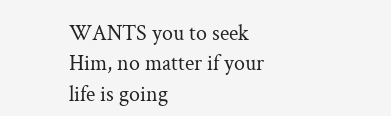WANTS you to seek Him, no matter if your life is going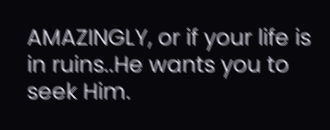AMAZINGLY, or if your life is in ruins..He wants you to seek Him.